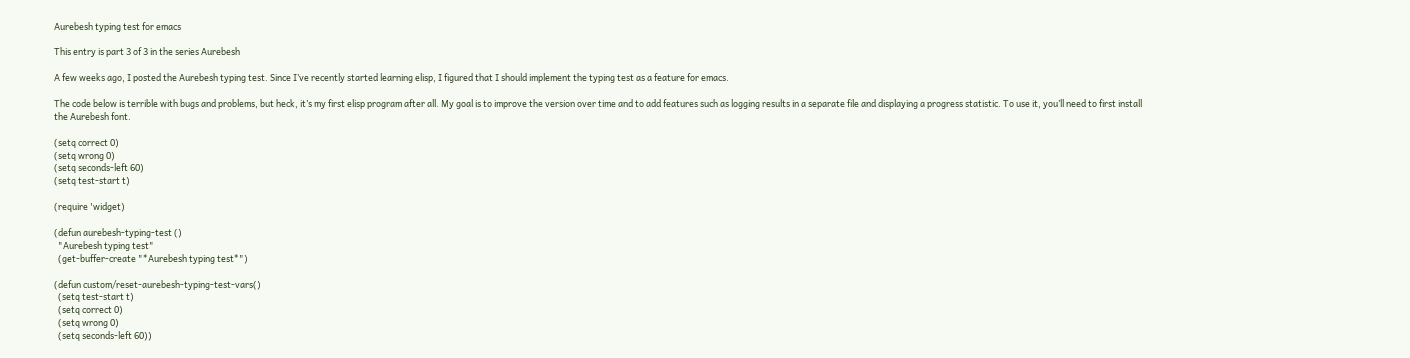Aurebesh typing test for emacs

This entry is part 3 of 3 in the series Aurebesh

A few weeks ago, I posted the Aurebesh typing test. Since I’ve recently started learning elisp, I figured that I should implement the typing test as a feature for emacs.

The code below is terrible with bugs and problems, but heck, it’s my first elisp program after all. My goal is to improve the version over time and to add features such as logging results in a separate file and displaying a progress statistic. To use it, you’ll need to first install the Aurebesh font.

(setq correct 0)
(setq wrong 0)
(setq seconds-left 60)
(setq test-start t)

(require 'widget)

(defun aurebesh-typing-test ()
  "Aurebesh typing test"
  (get-buffer-create "*Aurebesh typing test*")

(defun custom/reset-aurebesh-typing-test-vars()
  (setq test-start t)
  (setq correct 0)
  (setq wrong 0)
  (setq seconds-left 60))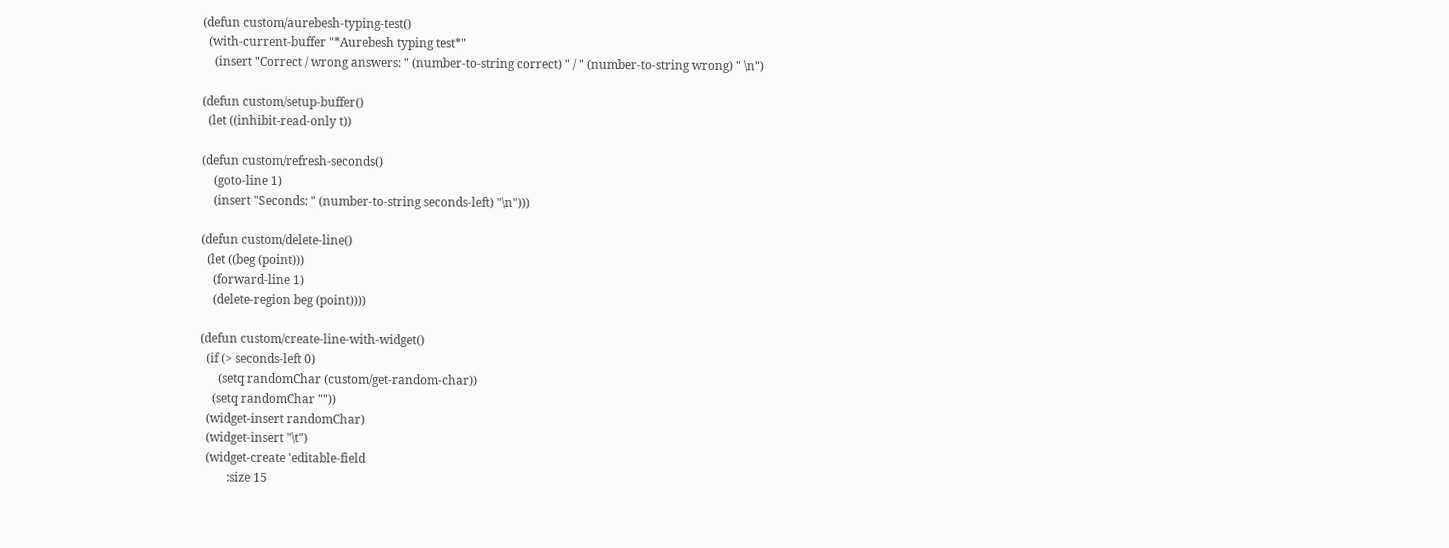(defun custom/aurebesh-typing-test()
  (with-current-buffer "*Aurebesh typing test*"
    (insert "Correct / wrong answers: " (number-to-string correct) " / " (number-to-string wrong) " \n")

(defun custom/setup-buffer()
  (let ((inhibit-read-only t))

(defun custom/refresh-seconds()
    (goto-line 1)
    (insert "Seconds: " (number-to-string seconds-left) "\n")))

(defun custom/delete-line()
  (let ((beg (point)))
    (forward-line 1)
    (delete-region beg (point))))

(defun custom/create-line-with-widget()
  (if (> seconds-left 0)
      (setq randomChar (custom/get-random-char))
    (setq randomChar ""))
  (widget-insert randomChar)
  (widget-insert "\t")
  (widget-create 'editable-field
         :size 15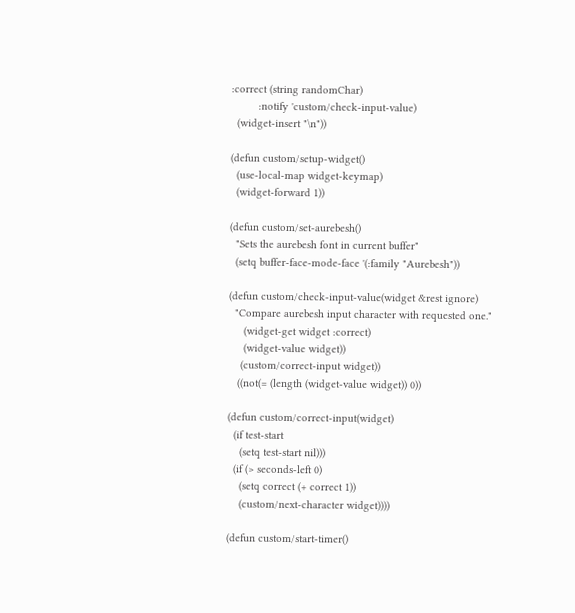:correct (string randomChar)
         :notify 'custom/check-input-value)
  (widget-insert "\n"))

(defun custom/setup-widget()
  (use-local-map widget-keymap)
  (widget-forward 1))

(defun custom/set-aurebesh()
  "Sets the aurebesh font in current buffer"
  (setq buffer-face-mode-face '(:family "Aurebesh"))

(defun custom/check-input-value(widget &rest ignore)
  "Compare aurebesh input character with requested one."
     (widget-get widget :correct)
     (widget-value widget))
    (custom/correct-input widget))
   ((not(= (length (widget-value widget)) 0))

(defun custom/correct-input(widget)
  (if test-start
    (setq test-start nil)))
  (if (> seconds-left 0)
    (setq correct (+ correct 1))
    (custom/next-character widget))))

(defun custom/start-timer()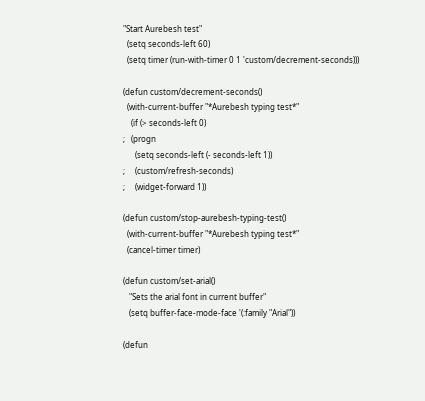"Start Aurebesh test"
  (setq seconds-left 60)
  (setq timer (run-with-timer 0 1 'custom/decrement-seconds)))

(defun custom/decrement-seconds()
  (with-current-buffer "*Aurebesh typing test*"
    (if (> seconds-left 0)
;   (progn
      (setq seconds-left (- seconds-left 1))
;     (custom/refresh-seconds)
;     (widget-forward 1))

(defun custom/stop-aurebesh-typing-test()
  (with-current-buffer "*Aurebesh typing test*"
  (cancel-timer timer)

(defun custom/set-arial()
   "Sets the arial font in current buffer"
   (setq buffer-face-mode-face '(:family "Arial"))

(defun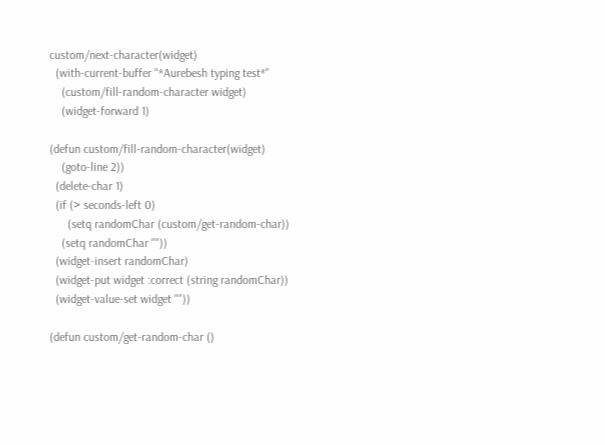custom/next-character(widget)
  (with-current-buffer "*Aurebesh typing test*"
    (custom/fill-random-character widget)
    (widget-forward 1)

(defun custom/fill-random-character(widget)
    (goto-line 2))
  (delete-char 1)
  (if (> seconds-left 0)
      (setq randomChar (custom/get-random-char))
    (setq randomChar ""))
  (widget-insert randomChar)
  (widget-put widget :correct (string randomChar))
  (widget-value-set widget ""))

(defun custom/get-random-char ()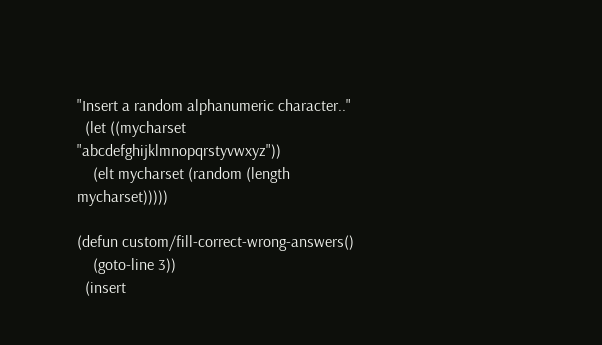"Insert a random alphanumeric character.."
  (let ((mycharset "abcdefghijklmnopqrstyvwxyz"))
    (elt mycharset (random (length mycharset)))))

(defun custom/fill-correct-wrong-answers()
    (goto-line 3))
  (insert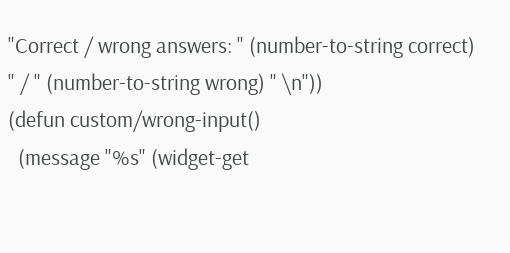"Correct / wrong answers: " (number-to-string correct) " / " (number-to-string wrong) " \n"))
(defun custom/wrong-input()
  (message "%s" (widget-get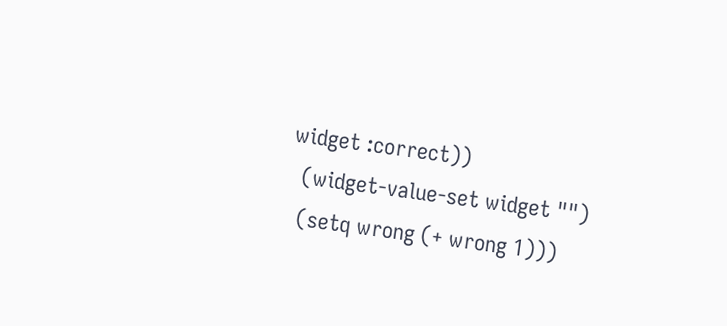widget :correct))
  (widget-value-set widget "")
  (setq wrong (+ wrong 1)))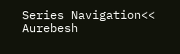Series Navigation<< Aurebesh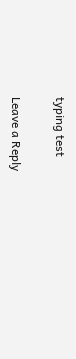typing test

Leave a Reply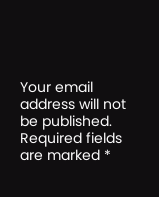Your email address will not be published. Required fields are marked *